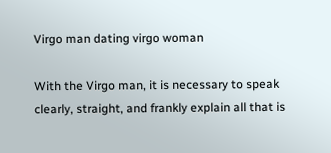Virgo man dating virgo woman

With the Virgo man, it is necessary to speak clearly, straight, and frankly explain all that is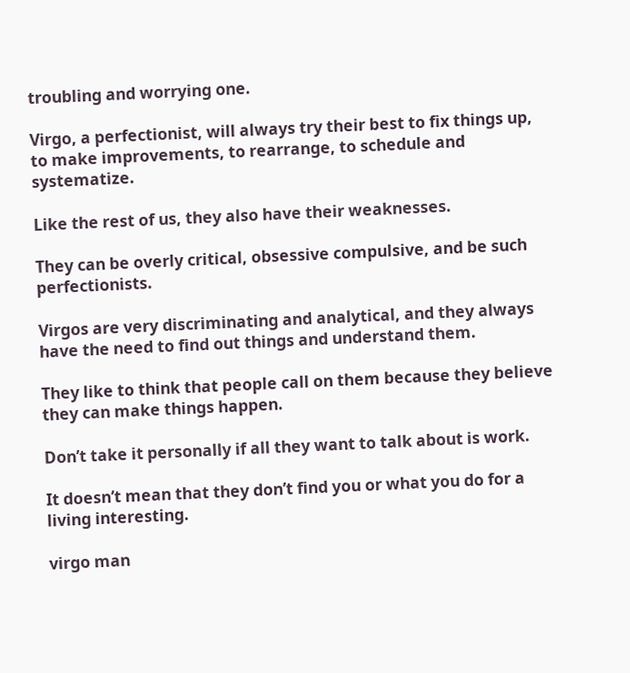troubling and worrying one.

Virgo, a perfectionist, will always try their best to fix things up, to make improvements, to rearrange, to schedule and systematize.

Like the rest of us, they also have their weaknesses.

They can be overly critical, obsessive compulsive, and be such perfectionists.

Virgos are very discriminating and analytical, and they always have the need to find out things and understand them.

They like to think that people call on them because they believe they can make things happen.

Don’t take it personally if all they want to talk about is work.

It doesn’t mean that they don’t find you or what you do for a living interesting.

virgo man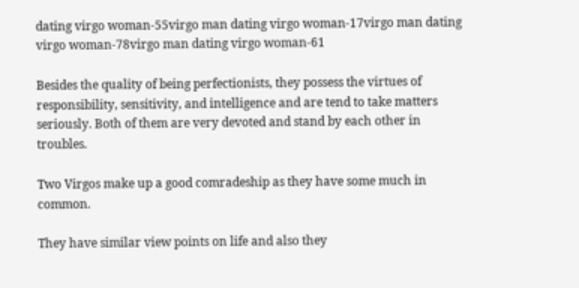dating virgo woman-55virgo man dating virgo woman-17virgo man dating virgo woman-78virgo man dating virgo woman-61

Besides the quality of being perfectionists, they possess the virtues of responsibility, sensitivity, and intelligence and are tend to take matters seriously. Both of them are very devoted and stand by each other in troubles.

Two Virgos make up a good comradeship as they have some much in common.

They have similar view points on life and also they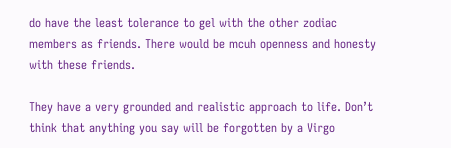do have the least tolerance to gel with the other zodiac members as friends. There would be mcuh openness and honesty with these friends.

They have a very grounded and realistic approach to life. Don’t think that anything you say will be forgotten by a Virgo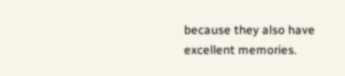because they also have excellent memories.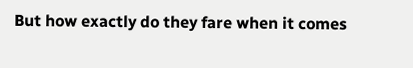But how exactly do they fare when it comes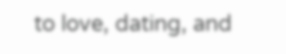to love, dating, and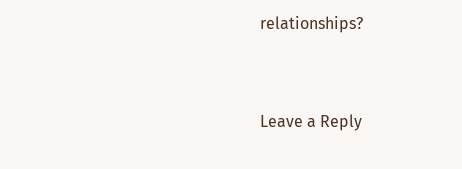relationships?


Leave a Reply